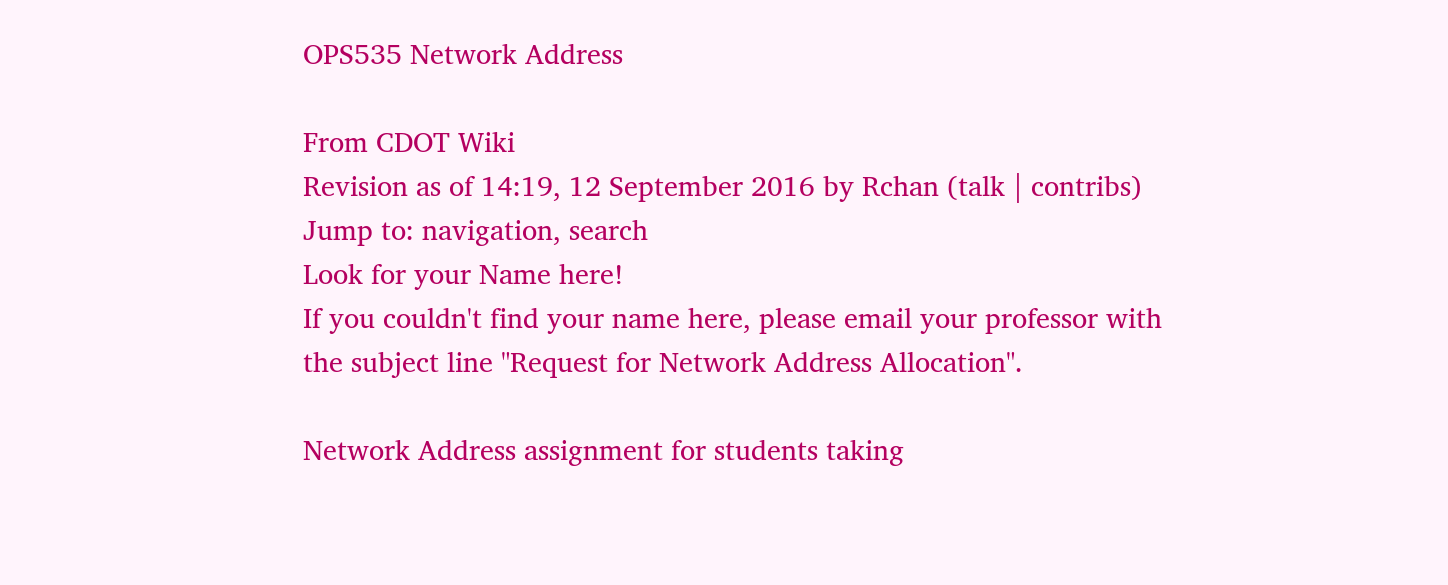OPS535 Network Address

From CDOT Wiki
Revision as of 14:19, 12 September 2016 by Rchan (talk | contribs)
Jump to: navigation, search
Look for your Name here!
If you couldn't find your name here, please email your professor with the subject line "Request for Network Address Allocation".

Network Address assignment for students taking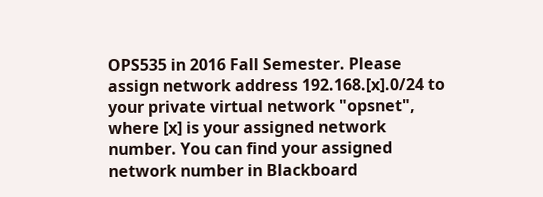OPS535 in 2016 Fall Semester. Please assign network address 192.168.[x].0/24 to your private virtual network "opsnet", where [x] is your assigned network number. You can find your assigned network number in Blackboard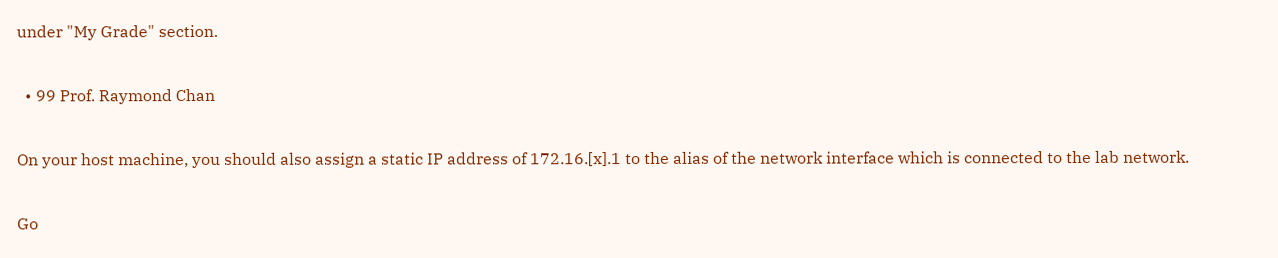under "My Grade" section.

  • 99 Prof. Raymond Chan

On your host machine, you should also assign a static IP address of 172.16.[x].1 to the alias of the network interface which is connected to the lab network.

Go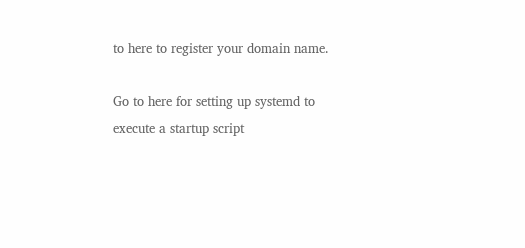to here to register your domain name.

Go to here for setting up systemd to execute a startup script